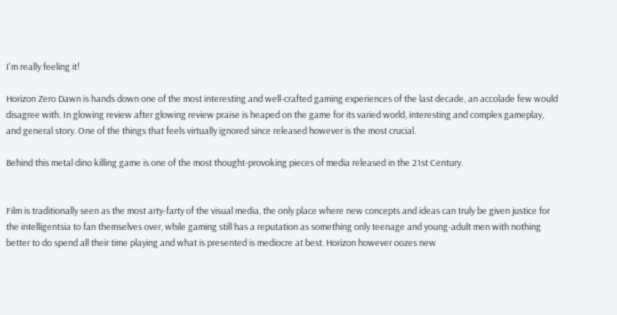I'm really feeling it!

Horizon Zero Dawn is hands down one of the most interesting and well-crafted gaming experiences of the last decade, an accolade few would disagree with. In glowing review after glowing review praise is heaped on the game for its varied world, interesting and complex gameplay, and general story. One of the things that feels virtually ignored since released however is the most crucial.

Behind this metal dino killing game is one of the most thought-provoking pieces of media released in the 21st Century.


Film is traditionally seen as the most arty-farty of the visual media, the only place where new concepts and ideas can truly be given justice for the intelligentsia to fan themselves over, while gaming still has a reputation as something only teenage and young-adult men with nothing better to do spend all their time playing and what is presented is mediocre at best. Horizon however oozes new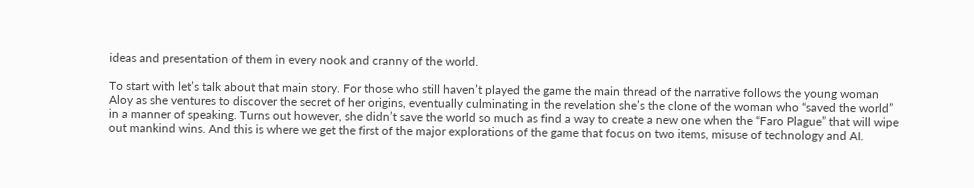ideas and presentation of them in every nook and cranny of the world.

To start with let’s talk about that main story. For those who still haven’t played the game the main thread of the narrative follows the young woman Aloy as she ventures to discover the secret of her origins, eventually culminating in the revelation she’s the clone of the woman who “saved the world” in a manner of speaking. Turns out however, she didn’t save the world so much as find a way to create a new one when the “Faro Plague” that will wipe out mankind wins. And this is where we get the first of the major explorations of the game that focus on two items, misuse of technology and AI.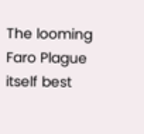The looming Faro Plague itself best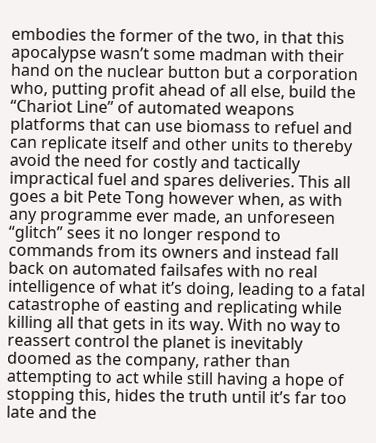embodies the former of the two, in that this apocalypse wasn’t some madman with their hand on the nuclear button but a corporation who, putting profit ahead of all else, build the “Chariot Line” of automated weapons platforms that can use biomass to refuel and can replicate itself and other units to thereby avoid the need for costly and tactically impractical fuel and spares deliveries. This all goes a bit Pete Tong however when, as with any programme ever made, an unforeseen “glitch” sees it no longer respond to commands from its owners and instead fall back on automated failsafes with no real intelligence of what it’s doing, leading to a fatal catastrophe of easting and replicating while killing all that gets in its way. With no way to reassert control the planet is inevitably doomed as the company, rather than attempting to act while still having a hope of stopping this, hides the truth until it’s far too late and the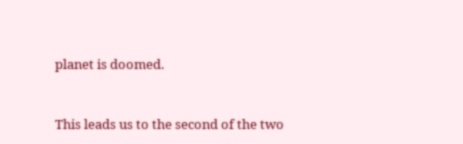planet is doomed.


This leads us to the second of the two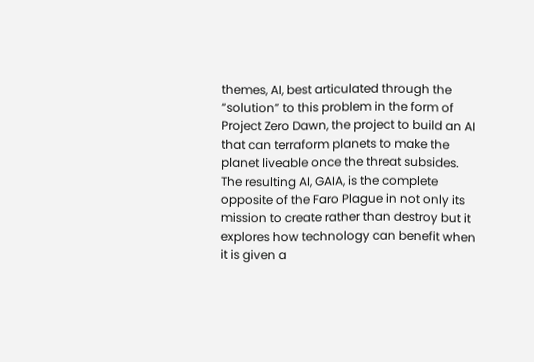themes, AI, best articulated through the “solution” to this problem in the form of Project Zero Dawn, the project to build an AI that can terraform planets to make the planet liveable once the threat subsides. The resulting AI, GAIA, is the complete opposite of the Faro Plague in not only its mission to create rather than destroy but it explores how technology can benefit when it is given a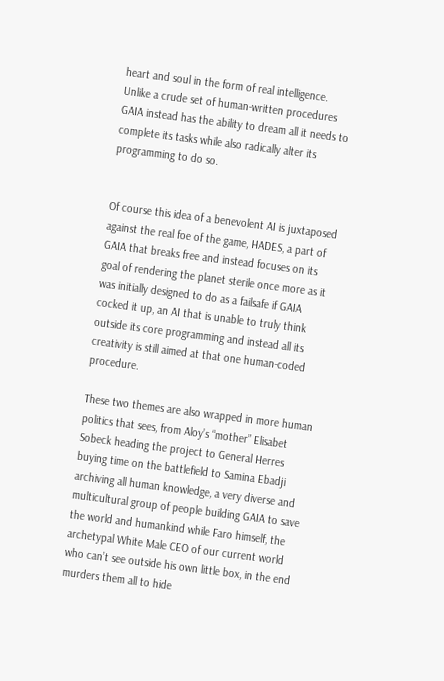heart and soul in the form of real intelligence. Unlike a crude set of human-written procedures GAIA instead has the ability to dream all it needs to complete its tasks while also radically alter its programming to do so.


Of course this idea of a benevolent AI is juxtaposed against the real foe of the game, HADES, a part of GAIA that breaks free and instead focuses on its goal of rendering the planet sterile once more as it was initially designed to do as a failsafe if GAIA cocked it up, an AI that is unable to truly think outside its core programming and instead all its creativity is still aimed at that one human-coded procedure.

These two themes are also wrapped in more human politics that sees, from Aloy’s “mother” Elisabet Sobeck heading the project to General Herres buying time on the battlefield to Samina Ebadji archiving all human knowledge, a very diverse and multicultural group of people building GAIA to save the world and humankind while Faro himself, the archetypal White Male CEO of our current world who can’t see outside his own little box, in the end murders them all to hide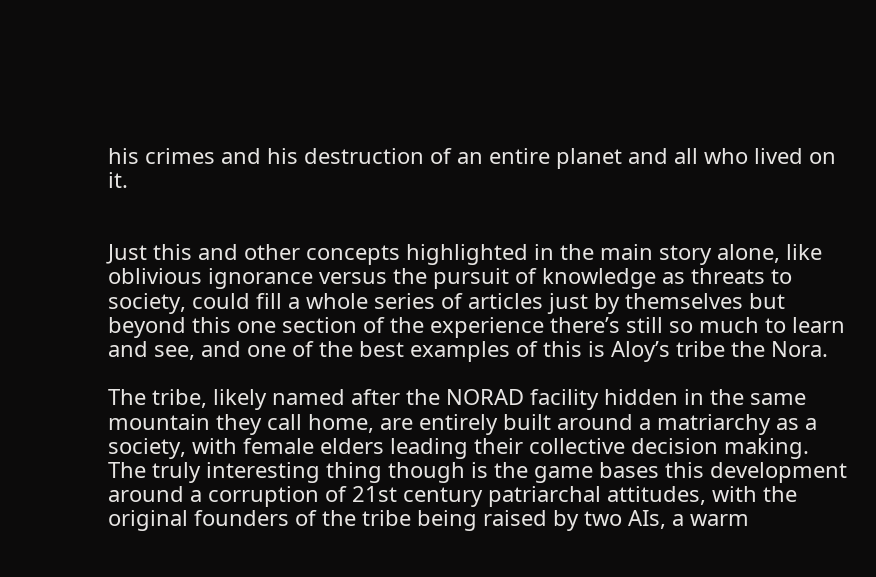his crimes and his destruction of an entire planet and all who lived on it.


Just this and other concepts highlighted in the main story alone, like oblivious ignorance versus the pursuit of knowledge as threats to society, could fill a whole series of articles just by themselves but beyond this one section of the experience there’s still so much to learn and see, and one of the best examples of this is Aloy’s tribe the Nora.

The tribe, likely named after the NORAD facility hidden in the same mountain they call home, are entirely built around a matriarchy as a society, with female elders leading their collective decision making. The truly interesting thing though is the game bases this development around a corruption of 21st century patriarchal attitudes, with the original founders of the tribe being raised by two AIs, a warm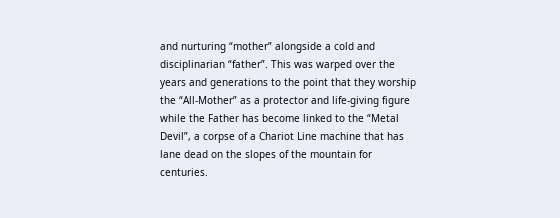and nurturing “mother” alongside a cold and disciplinarian “father”. This was warped over the years and generations to the point that they worship the “All-Mother” as a protector and life-giving figure while the Father has become linked to the “Metal Devil”, a corpse of a Chariot Line machine that has lane dead on the slopes of the mountain for centuries.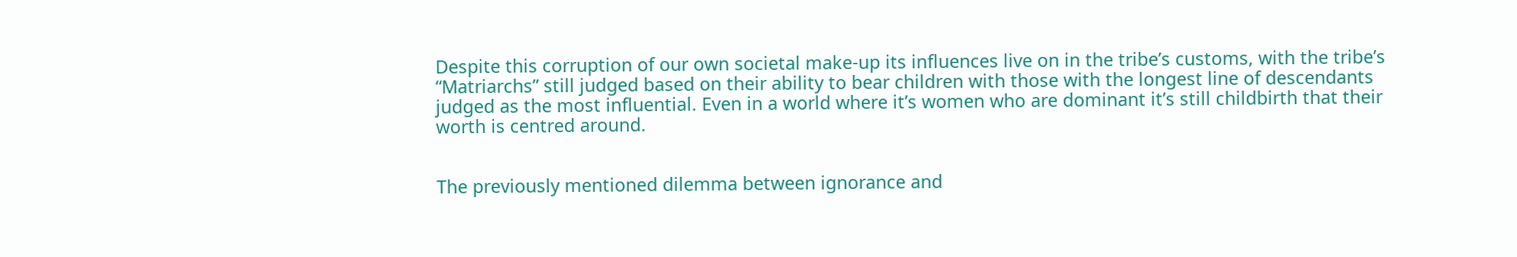Despite this corruption of our own societal make-up its influences live on in the tribe’s customs, with the tribe’s “Matriarchs” still judged based on their ability to bear children with those with the longest line of descendants judged as the most influential. Even in a world where it’s women who are dominant it’s still childbirth that their worth is centred around.


The previously mentioned dilemma between ignorance and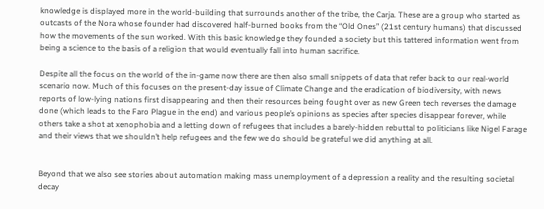knowledge is displayed more in the world-building that surrounds another of the tribe, the Carja. These are a group who started as outcasts of the Nora whose founder had discovered half-burned books from the “Old Ones” (21st century humans) that discussed how the movements of the sun worked. With this basic knowledge they founded a society but this tattered information went from being a science to the basis of a religion that would eventually fall into human sacrifice.

Despite all the focus on the world of the in-game now there are then also small snippets of data that refer back to our real-world scenario now. Much of this focuses on the present-day issue of Climate Change and the eradication of biodiversity, with news reports of low-lying nations first disappearing and then their resources being fought over as new Green tech reverses the damage done (which leads to the Faro Plague in the end) and various people’s opinions as species after species disappear forever, while others take a shot at xenophobia and a letting down of refugees that includes a barely-hidden rebuttal to politicians like Nigel Farage and their views that we shouldn’t help refugees and the few we do should be grateful we did anything at all.


Beyond that we also see stories about automation making mass unemployment of a depression a reality and the resulting societal decay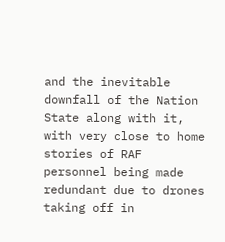and the inevitable downfall of the Nation State along with it, with very close to home stories of RAF personnel being made redundant due to drones taking off in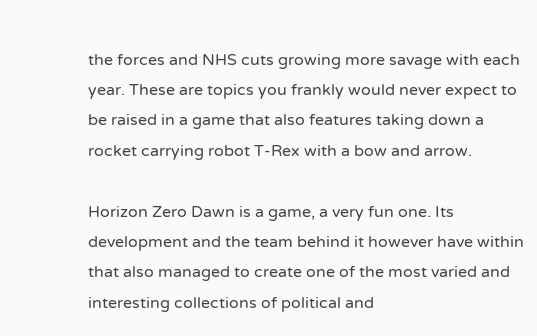the forces and NHS cuts growing more savage with each year. These are topics you frankly would never expect to be raised in a game that also features taking down a rocket carrying robot T-Rex with a bow and arrow.

Horizon Zero Dawn is a game, a very fun one. Its development and the team behind it however have within that also managed to create one of the most varied and interesting collections of political and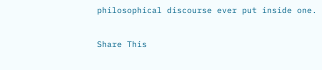philosophical discourse ever put inside one.

Share This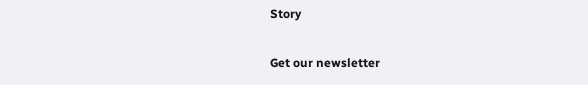Story

Get our newsletter